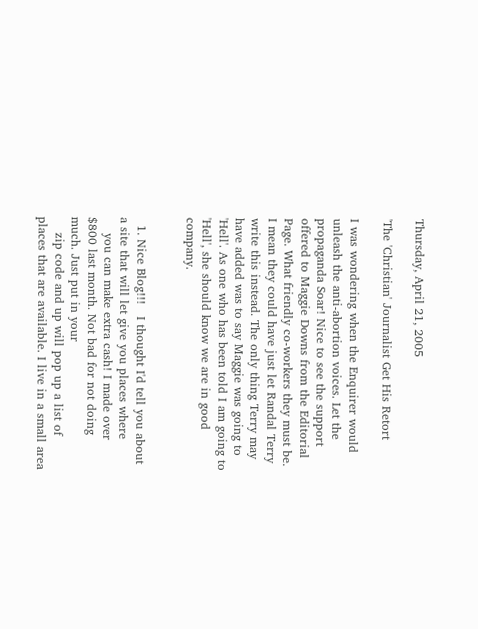Thursday, April 21, 2005

'The 'Christian' Journalist Get His Retort

I was wondering when the Enquirer would unleash the anti-abortion voices. Let the propaganda Soar! Nice to see the support offered to Maggie Downs from the Editorial Page. What friendly co-workers they must be. I mean they could have just let Randal Terry write this instead. The only thing Terry may have added was to say Maggie was going to 'Hell'. As one who has been told I am going to 'Hell', she should know we are in good company.


  1. Nice Blog!!!   I thought I'd tell you about a site that will let give you places where
    you can make extra cash! I made over $800 last month. Not bad for not doing much. Just put in your
    zip code and up will pop up a list of places that are available. I live in a small area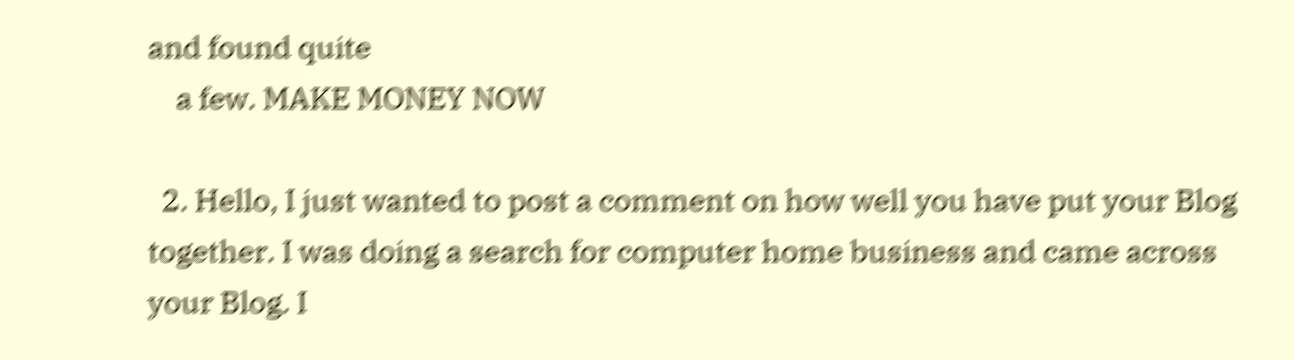and found quite
    a few. MAKE MONEY NOW

  2. Hello, I just wanted to post a comment on how well you have put your Blog together. I was doing a search for computer home business and came across your Blog. I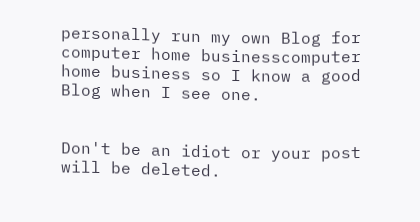personally run my own Blog for computer home businesscomputer home business so I know a good Blog when I see one.


Don't be an idiot or your post will be deleted.